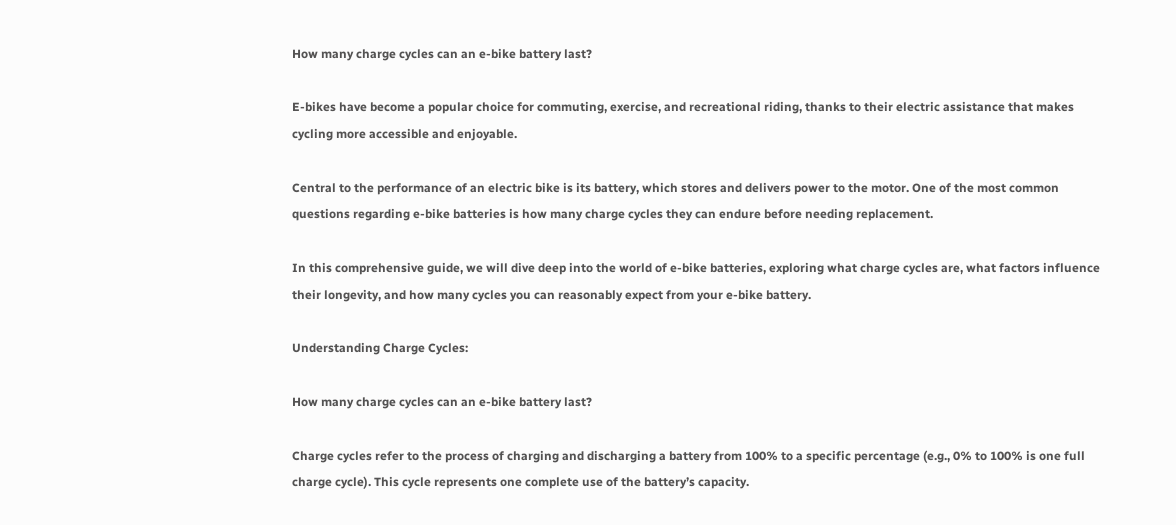How many charge cycles can an e-bike battery last?

E-bikes have become a popular choice for commuting, exercise, and recreational riding, thanks to their electric assistance that makes cycling more accessible and enjoyable.

Central to the performance of an electric bike is its battery, which stores and delivers power to the motor. One of the most common questions regarding e-bike batteries is how many charge cycles they can endure before needing replacement.

In this comprehensive guide, we will dive deep into the world of e-bike batteries, exploring what charge cycles are, what factors influence their longevity, and how many cycles you can reasonably expect from your e-bike battery.

Understanding Charge Cycles:

How many charge cycles can an e-bike battery last?

Charge cycles refer to the process of charging and discharging a battery from 100% to a specific percentage (e.g., 0% to 100% is one full charge cycle). This cycle represents one complete use of the battery’s capacity.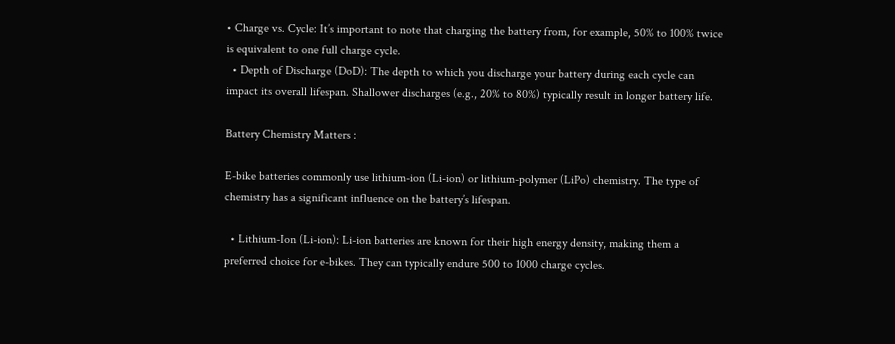• Charge vs. Cycle: It’s important to note that charging the battery from, for example, 50% to 100% twice is equivalent to one full charge cycle.
  • Depth of Discharge (DoD): The depth to which you discharge your battery during each cycle can impact its overall lifespan. Shallower discharges (e.g., 20% to 80%) typically result in longer battery life.

Battery Chemistry Matters :

E-bike batteries commonly use lithium-ion (Li-ion) or lithium-polymer (LiPo) chemistry. The type of chemistry has a significant influence on the battery’s lifespan.

  • Lithium-Ion (Li-ion): Li-ion batteries are known for their high energy density, making them a preferred choice for e-bikes. They can typically endure 500 to 1000 charge cycles.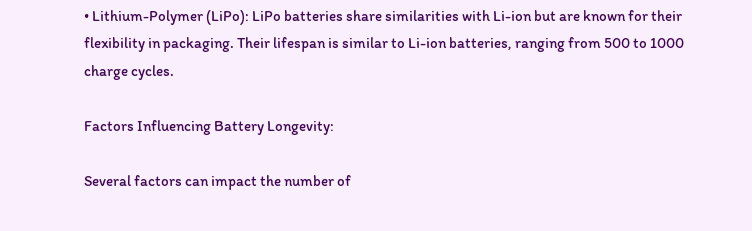• Lithium-Polymer (LiPo): LiPo batteries share similarities with Li-ion but are known for their flexibility in packaging. Their lifespan is similar to Li-ion batteries, ranging from 500 to 1000 charge cycles.

Factors Influencing Battery Longevity:

Several factors can impact the number of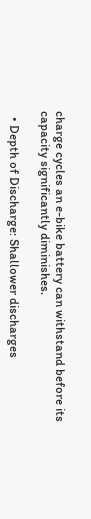charge cycles an e-bike battery can withstand before its capacity significantly diminishes.

  • Depth of Discharge: Shallower discharges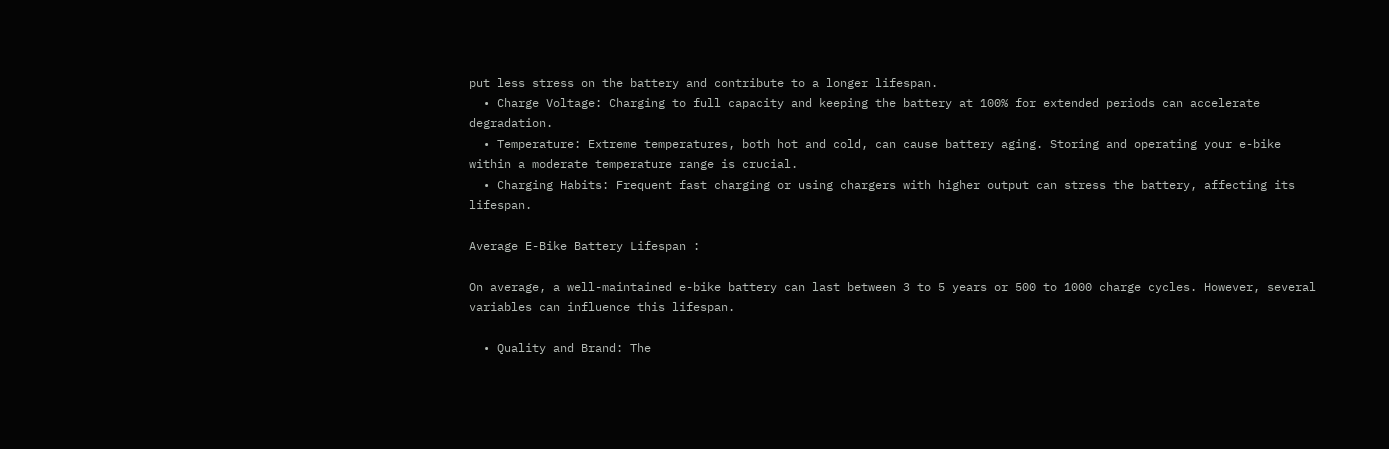put less stress on the battery and contribute to a longer lifespan.
  • Charge Voltage: Charging to full capacity and keeping the battery at 100% for extended periods can accelerate degradation.
  • Temperature: Extreme temperatures, both hot and cold, can cause battery aging. Storing and operating your e-bike within a moderate temperature range is crucial.
  • Charging Habits: Frequent fast charging or using chargers with higher output can stress the battery, affecting its lifespan.

Average E-Bike Battery Lifespan :

On average, a well-maintained e-bike battery can last between 3 to 5 years or 500 to 1000 charge cycles. However, several variables can influence this lifespan.

  • Quality and Brand: The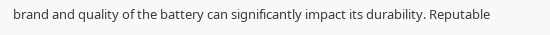brand and quality of the battery can significantly impact its durability. Reputable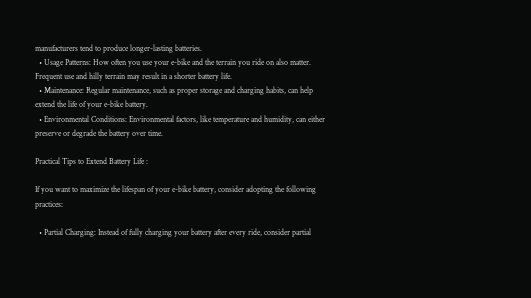manufacturers tend to produce longer-lasting batteries.
  • Usage Patterns: How often you use your e-bike and the terrain you ride on also matter. Frequent use and hilly terrain may result in a shorter battery life.
  • Maintenance: Regular maintenance, such as proper storage and charging habits, can help extend the life of your e-bike battery.
  • Environmental Conditions: Environmental factors, like temperature and humidity, can either preserve or degrade the battery over time.

Practical Tips to Extend Battery Life :

If you want to maximize the lifespan of your e-bike battery, consider adopting the following practices:

  • Partial Charging: Instead of fully charging your battery after every ride, consider partial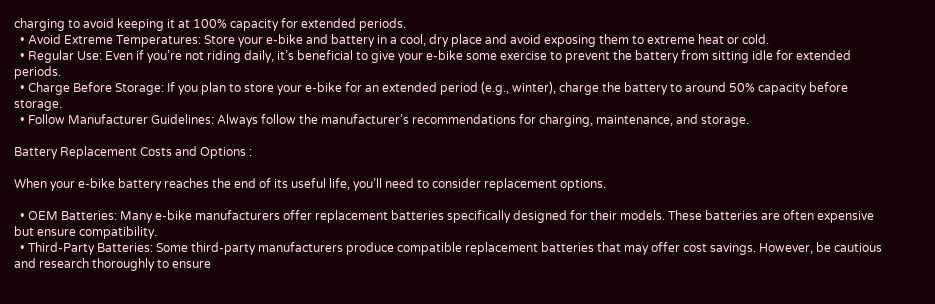charging to avoid keeping it at 100% capacity for extended periods.
  • Avoid Extreme Temperatures: Store your e-bike and battery in a cool, dry place and avoid exposing them to extreme heat or cold.
  • Regular Use: Even if you’re not riding daily, it’s beneficial to give your e-bike some exercise to prevent the battery from sitting idle for extended periods.
  • Charge Before Storage: If you plan to store your e-bike for an extended period (e.g., winter), charge the battery to around 50% capacity before storage.
  • Follow Manufacturer Guidelines: Always follow the manufacturer’s recommendations for charging, maintenance, and storage.

Battery Replacement Costs and Options :

When your e-bike battery reaches the end of its useful life, you’ll need to consider replacement options.

  • OEM Batteries: Many e-bike manufacturers offer replacement batteries specifically designed for their models. These batteries are often expensive but ensure compatibility.
  • Third-Party Batteries: Some third-party manufacturers produce compatible replacement batteries that may offer cost savings. However, be cautious and research thoroughly to ensure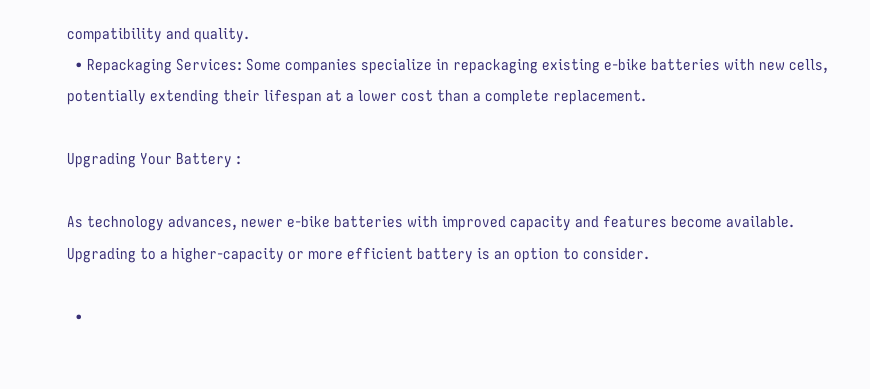compatibility and quality.
  • Repackaging Services: Some companies specialize in repackaging existing e-bike batteries with new cells, potentially extending their lifespan at a lower cost than a complete replacement.

Upgrading Your Battery :

As technology advances, newer e-bike batteries with improved capacity and features become available. Upgrading to a higher-capacity or more efficient battery is an option to consider.

  •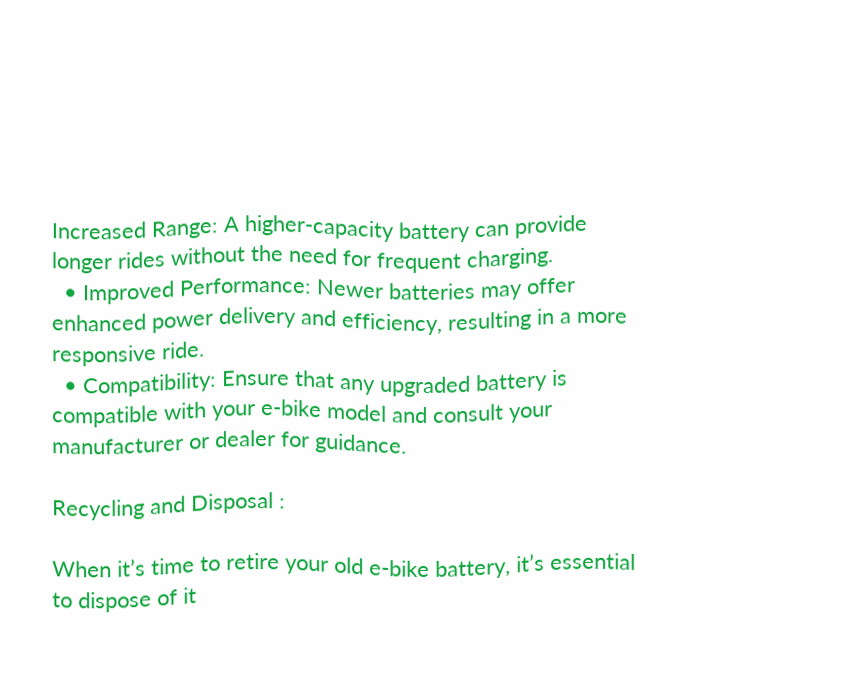Increased Range: A higher-capacity battery can provide longer rides without the need for frequent charging.
  • Improved Performance: Newer batteries may offer enhanced power delivery and efficiency, resulting in a more responsive ride.
  • Compatibility: Ensure that any upgraded battery is compatible with your e-bike model and consult your manufacturer or dealer for guidance.

Recycling and Disposal :

When it’s time to retire your old e-bike battery, it’s essential to dispose of it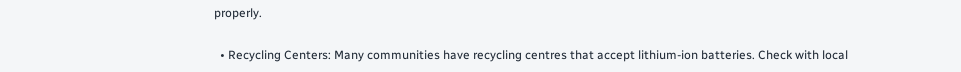properly.

  • Recycling Centers: Many communities have recycling centres that accept lithium-ion batteries. Check with local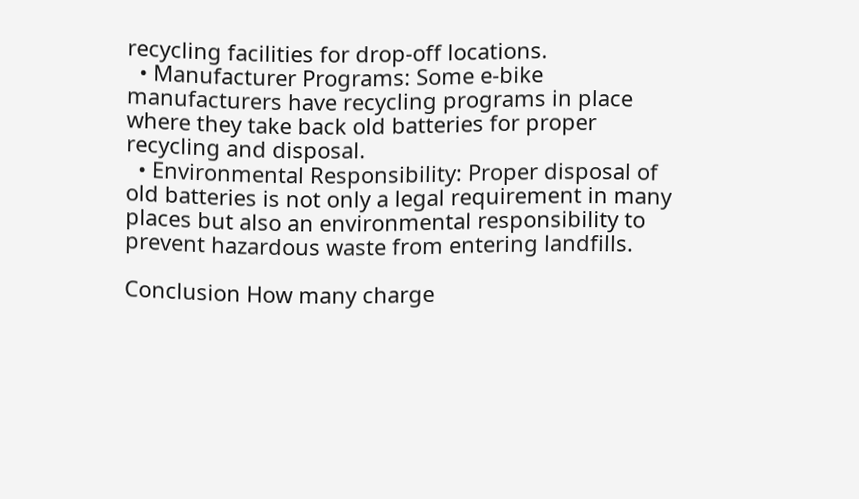recycling facilities for drop-off locations.
  • Manufacturer Programs: Some e-bike manufacturers have recycling programs in place where they take back old batteries for proper recycling and disposal.
  • Environmental Responsibility: Proper disposal of old batteries is not only a legal requirement in many places but also an environmental responsibility to prevent hazardous waste from entering landfills.

Conclusion How many charge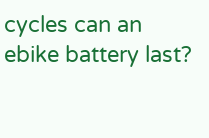cycles can an ebike battery last?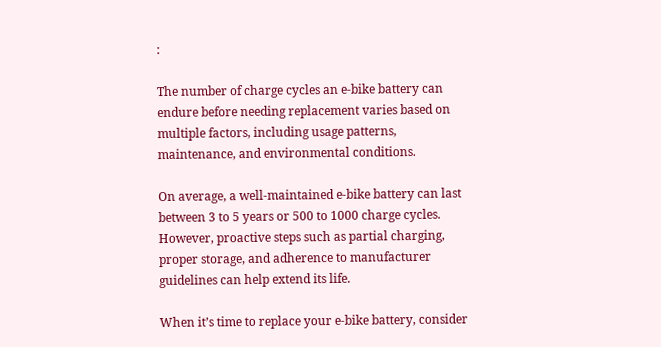:

The number of charge cycles an e-bike battery can endure before needing replacement varies based on multiple factors, including usage patterns, maintenance, and environmental conditions.

On average, a well-maintained e-bike battery can last between 3 to 5 years or 500 to 1000 charge cycles. However, proactive steps such as partial charging, proper storage, and adherence to manufacturer guidelines can help extend its life.

When it’s time to replace your e-bike battery, consider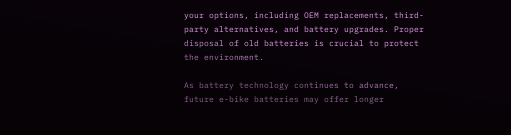your options, including OEM replacements, third-party alternatives, and battery upgrades. Proper disposal of old batteries is crucial to protect the environment.

As battery technology continues to advance, future e-bike batteries may offer longer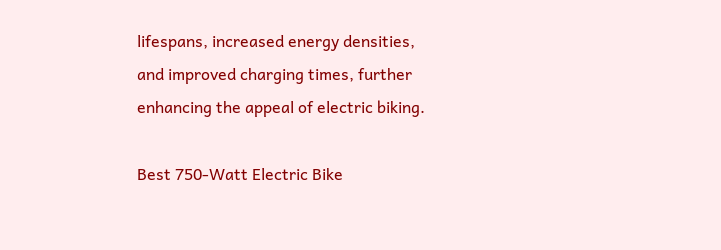lifespans, increased energy densities, and improved charging times, further enhancing the appeal of electric biking.

Best 750-Watt Electric Bike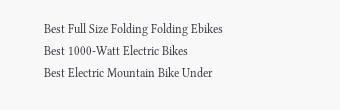Best Full Size Folding Folding Ebikes
Best 1000-Watt Electric Bikes
Best Electric Mountain Bike Under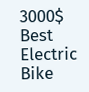3000$
Best Electric Bike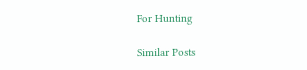For Hunting

Similar Posts